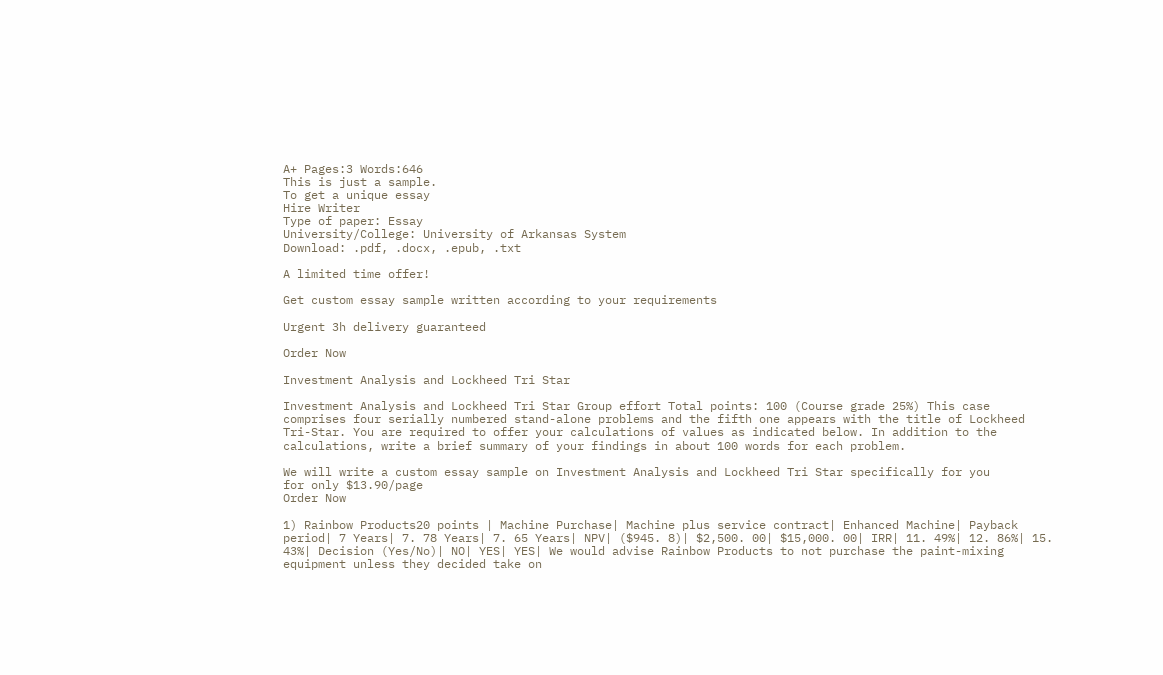A+ Pages:3 Words:646
This is just a sample.
To get a unique essay
Hire Writer
Type of paper: Essay
University/College: University of Arkansas System
Download: .pdf, .docx, .epub, .txt

A limited time offer!

Get custom essay sample written according to your requirements

Urgent 3h delivery guaranteed

Order Now

Investment Analysis and Lockheed Tri Star

Investment Analysis and Lockheed Tri Star Group effort Total points: 100 (Course grade 25%) This case comprises four serially numbered stand-alone problems and the fifth one appears with the title of Lockheed Tri-Star. You are required to offer your calculations of values as indicated below. In addition to the calculations, write a brief summary of your findings in about 100 words for each problem.

We will write a custom essay sample on Investment Analysis and Lockheed Tri Star specifically for you
for only $13.90/page
Order Now

1) Rainbow Products20 points | Machine Purchase| Machine plus service contract| Enhanced Machine| Payback period| 7 Years| 7. 78 Years| 7. 65 Years| NPV| ($945. 8)| $2,500. 00| $15,000. 00| IRR| 11. 49%| 12. 86%| 15. 43%| Decision (Yes/No)| NO| YES| YES| We would advise Rainbow Products to not purchase the paint-mixing equipment unless they decided take on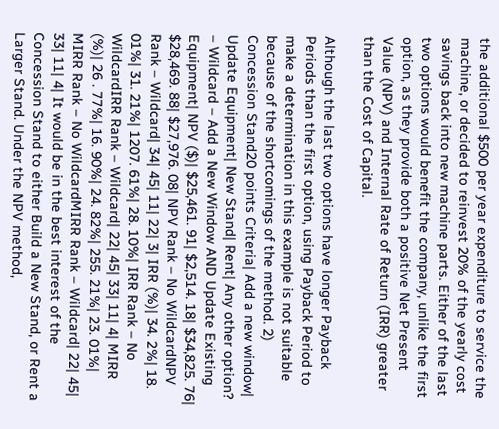the additional $500 per year expenditure to service the machine, or decided to reinvest 20% of the yearly cost savings back into new machine parts. Either of the last two options would benefit the company, unlike the first option, as they provide both a positive Net Present Value (NPV) and Internal Rate of Return (IRR) greater than the Cost of Capital.

Although the last two options have longer Payback Periods than the first option, using Payback Period to make a determination in this example is not suitable because of the shortcomings of the method. 2) Concession Stand20 points Criteria| Add a new window| Update Equipment| New Stand| Rent| Any other option? – Wildcard – Add a New Window AND Update Existing Equipment| NPV ($)| $25,461. 91| $2,514. 18| $34,825. 76| $28,469. 88| $27,976. 08| NPV Rank – No WildcardNPV Rank – Wildcard| 34| 45| 11| 22| 3| IRR (%)| 34. 2%| 18. 01%| 31. 21%| 1207. 61%| 28. 10%| IRR Rank – No WildcardIRR Rank – Wildcard| 22| 45| 33| 11| 4| MIRR (%)| 26 . 77%| 16. 90%| 24. 82%| 255. 21%| 23. 01%| MIRR Rank – No WildcardMIRR Rank – Wildcard| 22| 45| 33| 11| 4| It would be in the best interest of the Concession Stand to either Build a New Stand, or Rent a Larger Stand. Under the NPV method,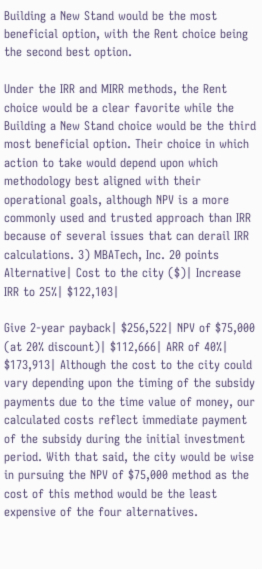Building a New Stand would be the most beneficial option, with the Rent choice being the second best option.

Under the IRR and MIRR methods, the Rent choice would be a clear favorite while the Building a New Stand choice would be the third most beneficial option. Their choice in which action to take would depend upon which methodology best aligned with their operational goals, although NPV is a more commonly used and trusted approach than IRR because of several issues that can derail IRR calculations. 3) MBATech, Inc. 20 points Alternative| Cost to the city ($)| Increase IRR to 25%| $122,103|

Give 2-year payback| $256,522| NPV of $75,000 (at 20% discount)| $112,666| ARR of 40%| $173,913| Although the cost to the city could vary depending upon the timing of the subsidy payments due to the time value of money, our calculated costs reflect immediate payment of the subsidy during the initial investment period. With that said, the city would be wise in pursuing the NPV of $75,000 method as the cost of this method would be the least expensive of the four alternatives.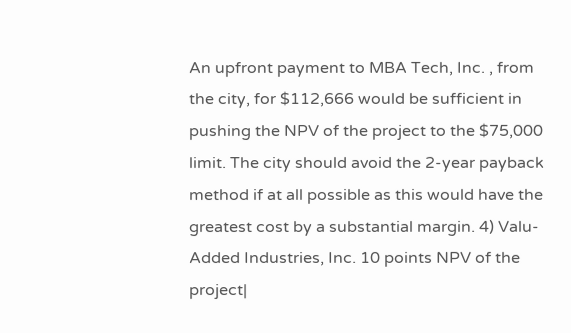An upfront payment to MBA Tech, Inc. , from the city, for $112,666 would be sufficient in pushing the NPV of the project to the $75,000 limit. The city should avoid the 2-year payback method if at all possible as this would have the greatest cost by a substantial margin. 4) Valu-Added Industries, Inc. 10 points NPV of the project|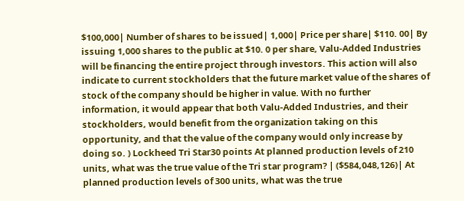$100,000| Number of shares to be issued| 1,000| Price per share| $110. 00| By issuing 1,000 shares to the public at $10. 0 per share, Valu-Added Industries will be financing the entire project through investors. This action will also indicate to current stockholders that the future market value of the shares of stock of the company should be higher in value. With no further information, it would appear that both Valu-Added Industries, and their stockholders, would benefit from the organization taking on this opportunity, and that the value of the company would only increase by doing so. ) Lockheed Tri Star30 points At planned production levels of 210 units, what was the true value of the Tri star program? | ($584,048,126)| At planned production levels of 300 units, what was the true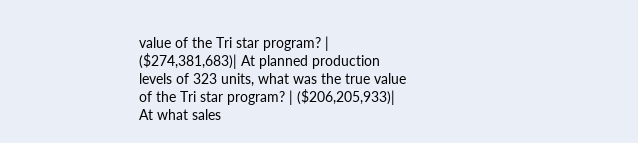value of the Tri star program? | ($274,381,683)| At planned production levels of 323 units, what was the true value of the Tri star program? | ($206,205,933)| At what sales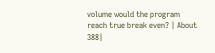volume would the program reach true break even? | About 388|